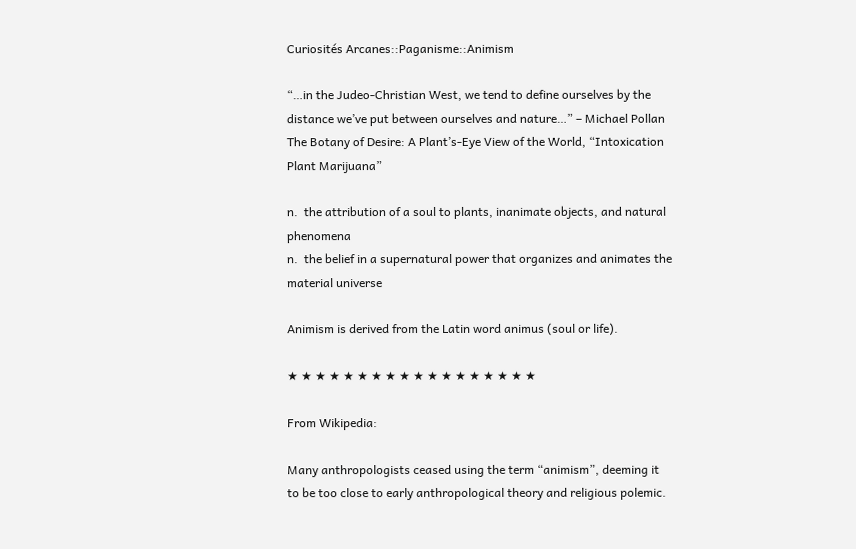Curiosités Arcanes::Paganisme::Animism

“…in the Judeo-Christian West, we tend to define ourselves by the distance we’ve put between ourselves and nature…” – Michael Pollan The Botany of Desire: A Plant’s-Eye View of the World, “Intoxication Plant Marijuana”

n.  the attribution of a soul to plants, inanimate objects, and natural phenomena
n.  the belief in a supernatural power that organizes and animates the material universe

Animism is derived from the Latin word animus (soul or life).

★ ★ ★ ★ ★ ★ ★ ★ ★ ★ ★ ★ ★ ★ ★ ★ ★ ★

From Wikipedia:

Many anthropologists ceased using the term “animism”, deeming it to be too close to early anthropological theory and religious polemic.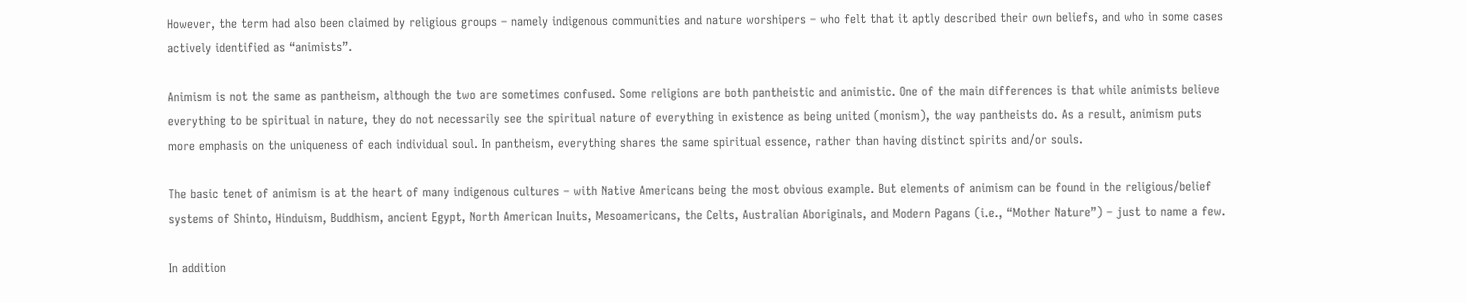However, the term had also been claimed by religious groups – namely indigenous communities and nature worshipers – who felt that it aptly described their own beliefs, and who in some cases actively identified as “animists”.

Animism is not the same as pantheism, although the two are sometimes confused. Some religions are both pantheistic and animistic. One of the main differences is that while animists believe everything to be spiritual in nature, they do not necessarily see the spiritual nature of everything in existence as being united (monism), the way pantheists do. As a result, animism puts more emphasis on the uniqueness of each individual soul. In pantheism, everything shares the same spiritual essence, rather than having distinct spirits and/or souls.

The basic tenet of animism is at the heart of many indigenous cultures – with Native Americans being the most obvious example. But elements of animism can be found in the religious/belief systems of Shinto, Hinduism, Buddhism, ancient Egypt, North American Inuits, Mesoamericans, the Celts, Australian Aboriginals, and Modern Pagans (i.e., “Mother Nature”) – just to name a few.

In addition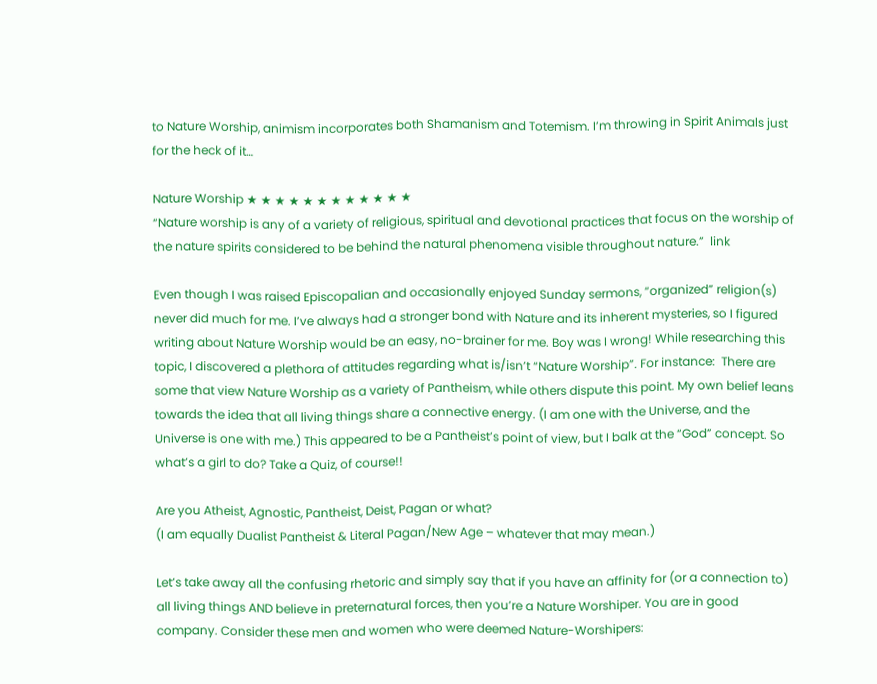to Nature Worship, animism incorporates both Shamanism and Totemism. I’m throwing in Spirit Animals just for the heck of it…

Nature Worship ★ ★ ★ ★ ★ ★ ★ ★ ★ ★ ★ ★
“Nature worship is any of a variety of religious, spiritual and devotional practices that focus on the worship of the nature spirits considered to be behind the natural phenomena visible throughout nature.”  link

Even though I was raised Episcopalian and occasionally enjoyed Sunday sermons, “organized” religion(s) never did much for me. I’ve always had a stronger bond with Nature and its inherent mysteries, so I figured writing about Nature Worship would be an easy, no-brainer for me. Boy was I wrong! While researching this topic, I discovered a plethora of attitudes regarding what is/isn’t “Nature Worship”. For instance:  There are some that view Nature Worship as a variety of Pantheism, while others dispute this point. My own belief leans towards the idea that all living things share a connective energy. (I am one with the Universe, and the Universe is one with me.) This appeared to be a Pantheist’s point of view, but I balk at the “God” concept. So what’s a girl to do? Take a Quiz, of course!!

Are you Atheist, Agnostic, Pantheist, Deist, Pagan or what?
(I am equally Dualist Pantheist & Literal Pagan/New Age – whatever that may mean.)

Let’s take away all the confusing rhetoric and simply say that if you have an affinity for (or a connection to) all living things AND believe in preternatural forces, then you’re a Nature Worshiper. You are in good company. Consider these men and women who were deemed Nature-Worshipers: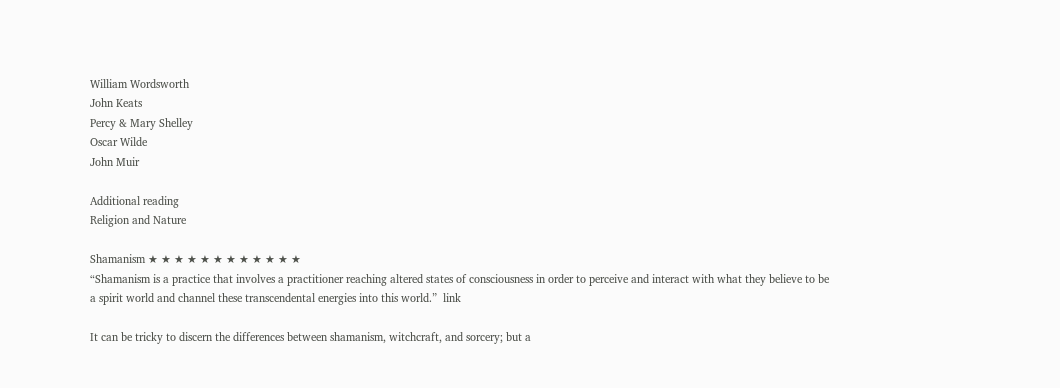William Wordsworth
John Keats
Percy & Mary Shelley
Oscar Wilde
John Muir

Additional reading
Religion and Nature

Shamanism ★ ★ ★ ★ ★ ★ ★ ★ ★ ★ ★ ★
“Shamanism is a practice that involves a practitioner reaching altered states of consciousness in order to perceive and interact with what they believe to be a spirit world and channel these transcendental energies into this world.”  link

It can be tricky to discern the differences between shamanism, witchcraft, and sorcery; but a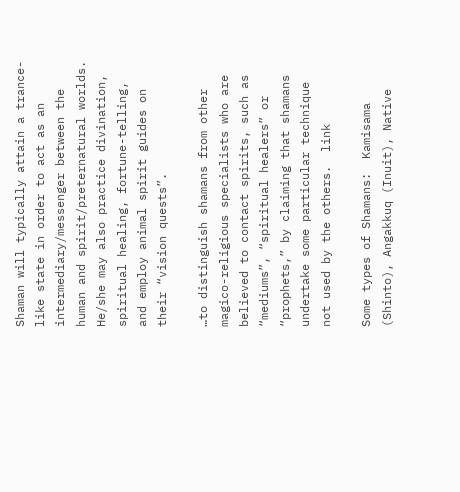Shaman will typically attain a trance-like state in order to act as an intermediary/messenger between the human and spirit/preternatural worlds. He/she may also practice divination, spiritual healing, fortune-telling, and employ animal spirit guides on their “vision quests”.

…to distinguish shamans from other magico-religious specialists who are believed to contact spirits, such as “mediums”, “spiritual healers” or “prophets,” by claiming that shamans undertake some particular technique not used by the others.  link

Some types of Shamans:  Kamisama (Shinto), Angakkuq (Inuit), Native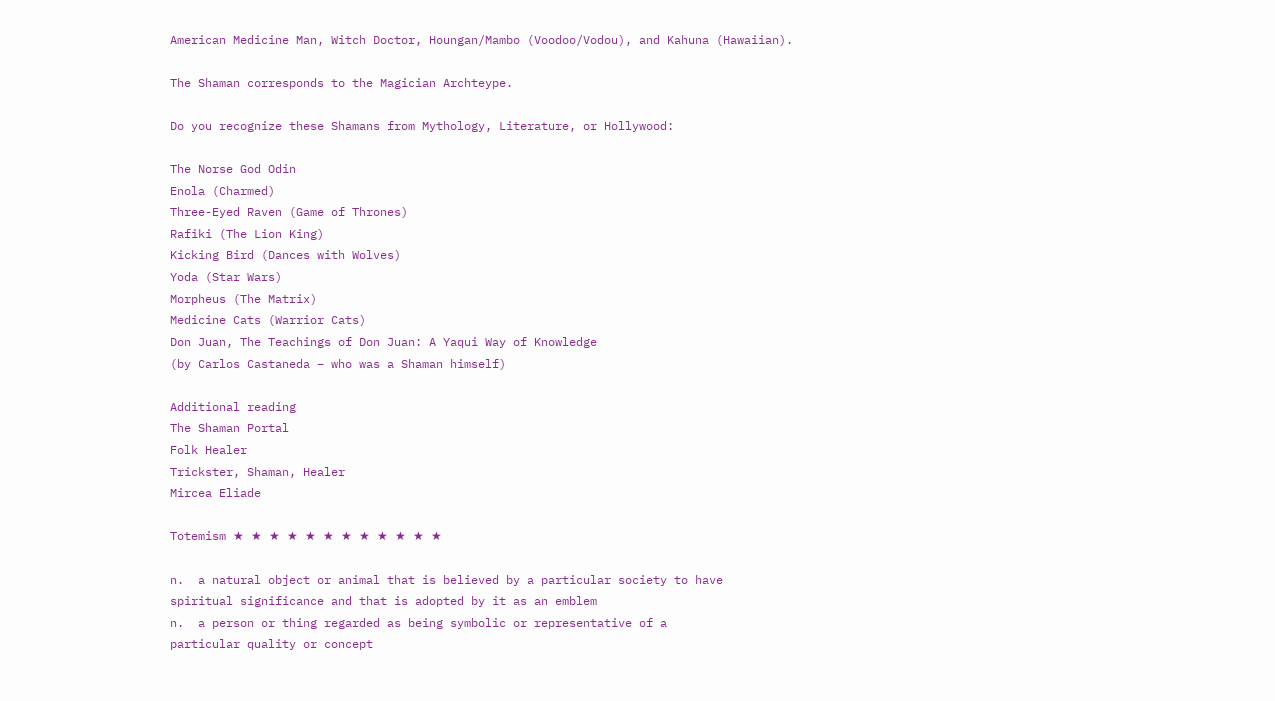American Medicine Man, Witch Doctor, Houngan/Mambo (Voodoo/Vodou), and Kahuna (Hawaiian).

The Shaman corresponds to the Magician Archteype.

Do you recognize these Shamans from Mythology, Literature, or Hollywood:

The Norse God Odin
Enola (Charmed)
Three-Eyed Raven (Game of Thrones)
Rafiki (The Lion King)
Kicking Bird (Dances with Wolves)
Yoda (Star Wars)
Morpheus (The Matrix)
Medicine Cats (Warrior Cats)
Don Juan, The Teachings of Don Juan: A Yaqui Way of Knowledge
(by Carlos Castaneda – who was a Shaman himself)

Additional reading
The Shaman Portal
Folk Healer
Trickster, Shaman, Healer
Mircea Eliade

Totemism ★ ★ ★ ★ ★ ★ ★ ★ ★ ★ ★ ★

n.  a natural object or animal that is believed by a particular society to have
spiritual significance and that is adopted by it as an emblem
n.  a person or thing regarded as being symbolic or representative of a
particular quality or concept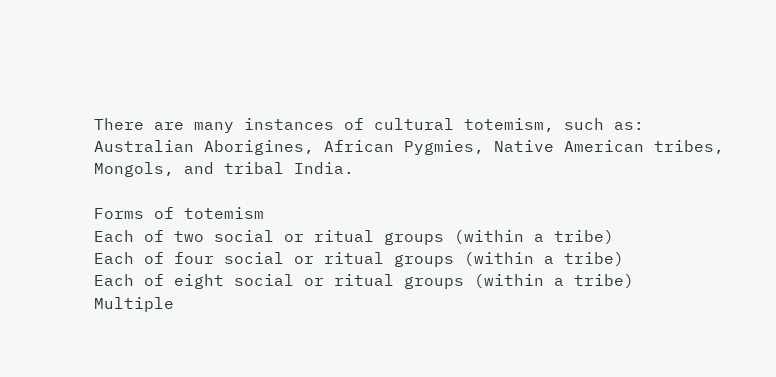There are many instances of cultural totemism, such as:  Australian Aborigines, African Pygmies, Native American tribes, Mongols, and tribal India.

Forms of totemism
Each of two social or ritual groups (within a tribe)
Each of four social or ritual groups (within a tribe)
Each of eight social or ritual groups (within a tribe)
Multiple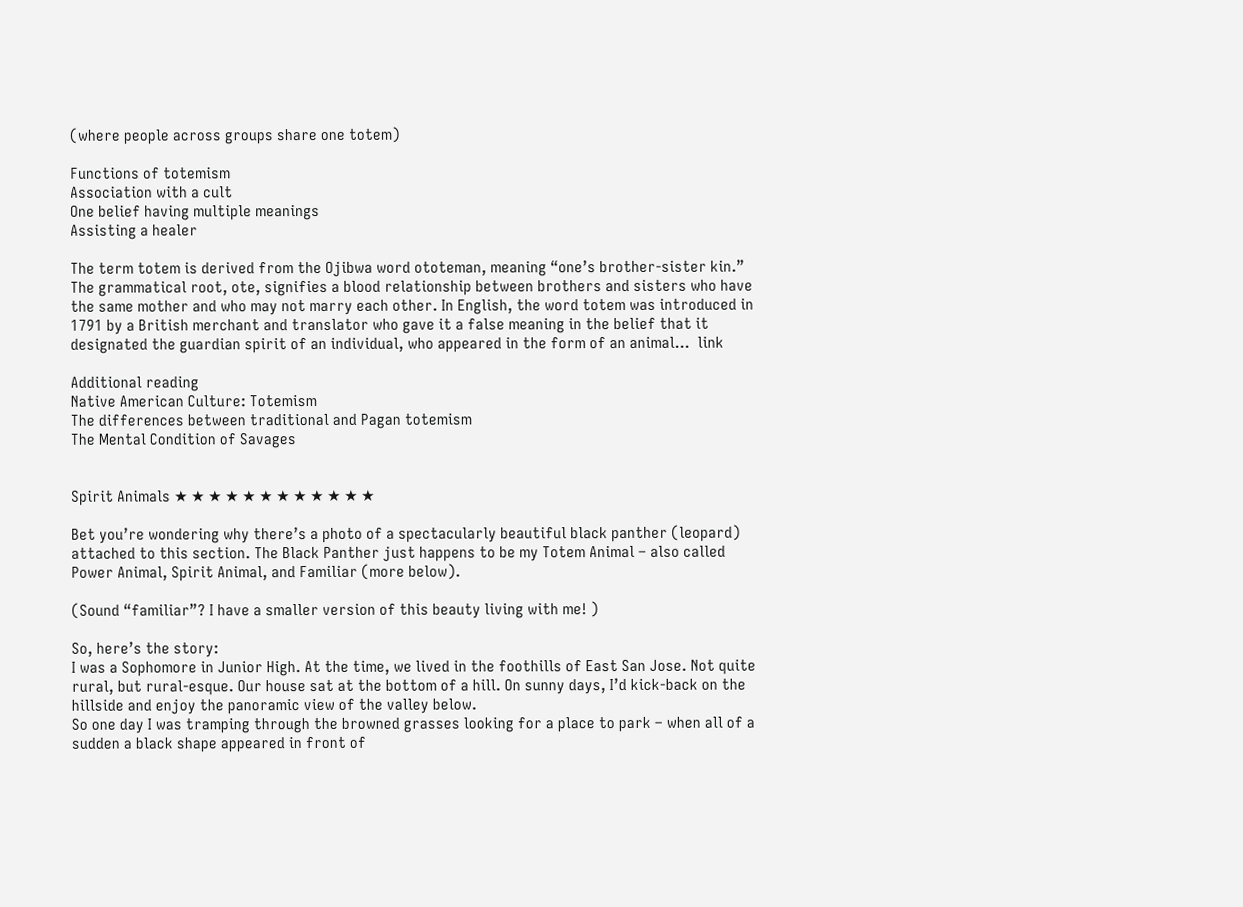(where people across groups share one totem)

Functions of totemism
Association with a cult
One belief having multiple meanings
Assisting a healer

The term totem is derived from the Ojibwa word ototeman, meaning “one’s brother-sister kin.” The grammatical root, ote, signifies a blood relationship between brothers and sisters who have the same mother and who may not marry each other. In English, the word totem was introduced in 1791 by a British merchant and translator who gave it a false meaning in the belief that it designated the guardian spirit of an individual, who appeared in the form of an animal…  link

Additional reading
Native American Culture: Totemism
The differences between traditional and Pagan totemism
The Mental Condition of Savages


Spirit Animals ★ ★ ★ ★ ★ ★ ★ ★ ★ ★ ★ ★

Bet you’re wondering why there’s a photo of a spectacularly beautiful black panther (leopard) attached to this section. The Black Panther just happens to be my Totem Animal – also called Power Animal, Spirit Animal, and Familiar (more below).

(Sound “familiar”? I have a smaller version of this beauty living with me! )

So, here’s the story:
I was a Sophomore in Junior High. At the time, we lived in the foothills of East San Jose. Not quite rural, but rural-esque. Our house sat at the bottom of a hill. On sunny days, I’d kick-back on the hillside and enjoy the panoramic view of the valley below.
So one day I was tramping through the browned grasses looking for a place to park – when all of a sudden a black shape appeared in front of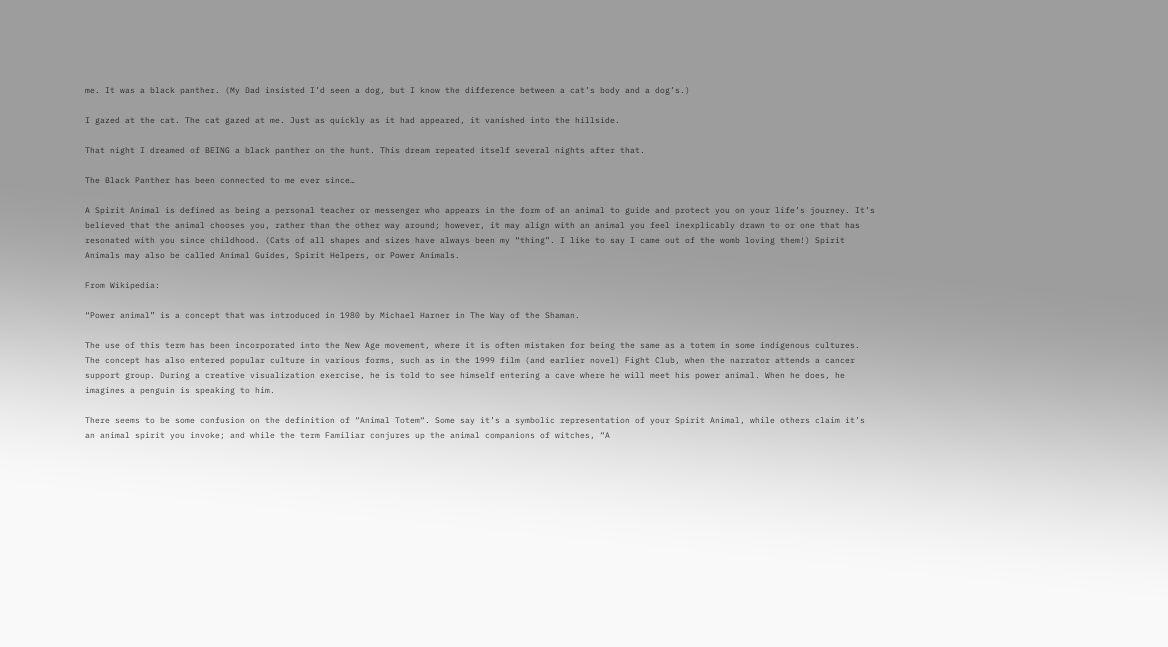me. It was a black panther. (My Dad insisted I’d seen a dog, but I know the difference between a cat’s body and a dog’s.)

I gazed at the cat. The cat gazed at me. Just as quickly as it had appeared, it vanished into the hillside.

That night I dreamed of BEING a black panther on the hunt. This dream repeated itself several nights after that.

The Black Panther has been connected to me ever since…

A Spirit Animal is defined as being a personal teacher or messenger who appears in the form of an animal to guide and protect you on your life’s journey. It’s believed that the animal chooses you, rather than the other way around; however, it may align with an animal you feel inexplicably drawn to or one that has resonated with you since childhood. (Cats of all shapes and sizes have always been my “thing”. I like to say I came out of the womb loving them!) Spirit Animals may also be called Animal Guides, Spirit Helpers, or Power Animals.

From Wikipedia:

“Power animal” is a concept that was introduced in 1980 by Michael Harner in The Way of the Shaman.

The use of this term has been incorporated into the New Age movement, where it is often mistaken for being the same as a totem in some indigenous cultures. The concept has also entered popular culture in various forms, such as in the 1999 film (and earlier novel) Fight Club, when the narrator attends a cancer support group. During a creative visualization exercise, he is told to see himself entering a cave where he will meet his power animal. When he does, he imagines a penguin is speaking to him.

There seems to be some confusion on the definition of “Animal Totem“. Some say it’s a symbolic representation of your Spirit Animal, while others claim it’s an animal spirit you invoke; and while the term Familiar conjures up the animal companions of witches, “A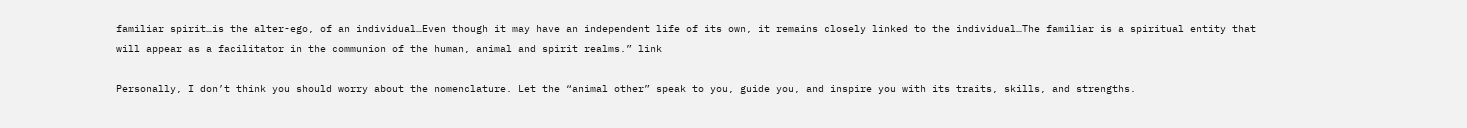familiar spirit…is the alter-ego, of an individual…Even though it may have an independent life of its own, it remains closely linked to the individual…The familiar is a spiritual entity that will appear as a facilitator in the communion of the human, animal and spirit realms.” link

Personally, I don’t think you should worry about the nomenclature. Let the “animal other” speak to you, guide you, and inspire you with its traits, skills, and strengths.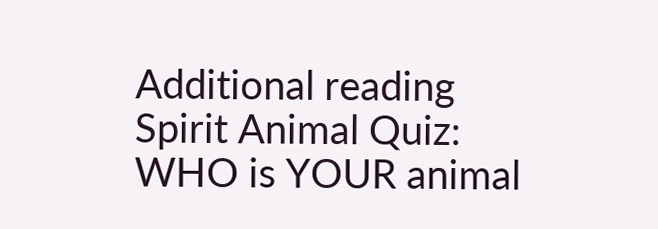Additional reading
Spirit Animal Quiz:  WHO is YOUR animal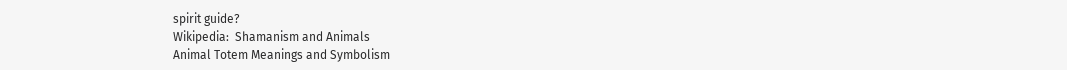spirit guide?
Wikipedia:  Shamanism and Animals
Animal Totem Meanings and Symbolism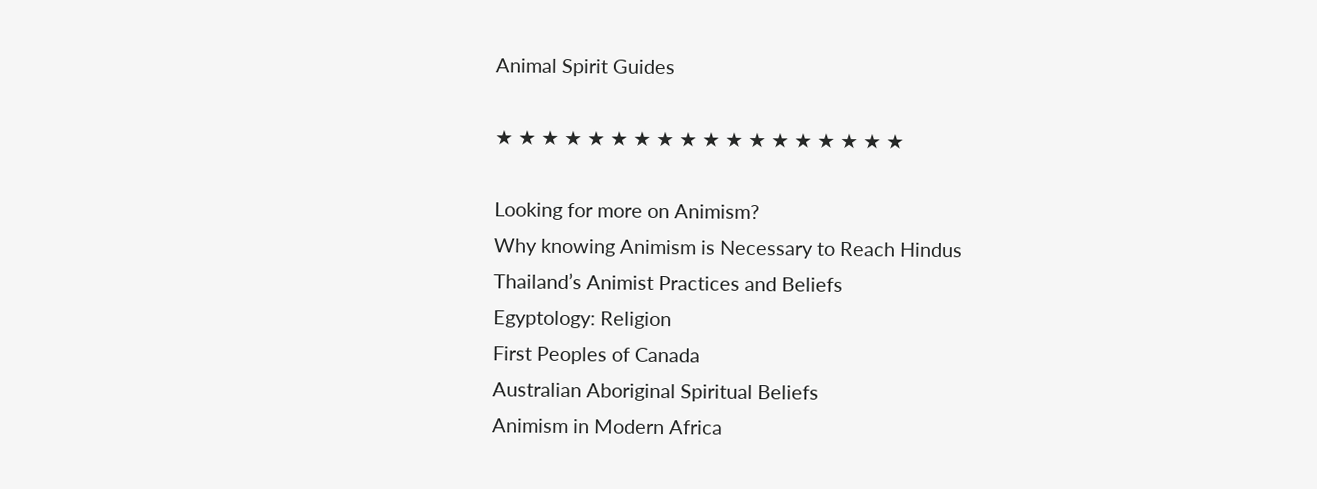Animal Spirit Guides

★ ★ ★ ★ ★ ★ ★ ★ ★ ★ ★ ★ ★ ★ ★ ★ ★ ★

Looking for more on Animism?
Why knowing Animism is Necessary to Reach Hindus
Thailand’s Animist Practices and Beliefs
Egyptology: Religion
First Peoples of Canada
Australian Aboriginal Spiritual Beliefs
Animism in Modern Africa